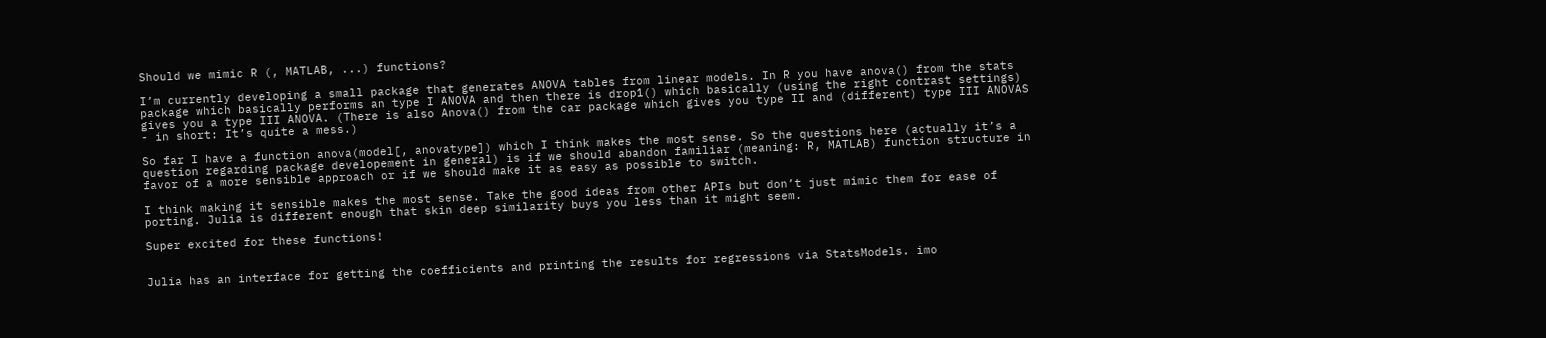Should we mimic R (, MATLAB, ...) functions?

I’m currently developing a small package that generates ANOVA tables from linear models. In R you have anova() from the stats package which basically performs an type I ANOVA and then there is drop1() which basically (using the right contrast settings) gives you a type III ANOVA. (There is also Anova() from the car package which gives you type II and (different) type III ANOVAS - in short: It’s quite a mess.)

So far I have a function anova(model[, anovatype]) which I think makes the most sense. So the questions here (actually it’s a question regarding package developement in general) is if we should abandon familiar (meaning: R, MATLAB) function structure in favor of a more sensible approach or if we should make it as easy as possible to switch.

I think making it sensible makes the most sense. Take the good ideas from other APIs but don’t just mimic them for ease of porting. Julia is different enough that skin deep similarity buys you less than it might seem.

Super excited for these functions!


Julia has an interface for getting the coefficients and printing the results for regressions via StatsModels. imo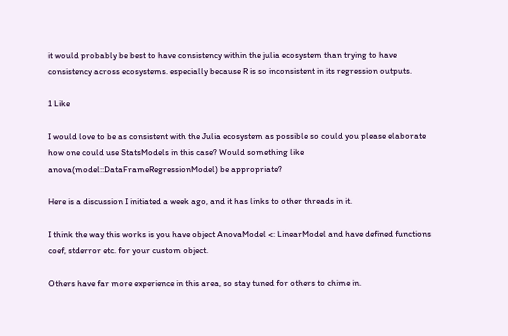it would probably be best to have consistency within the julia ecosystem than trying to have consistency across ecosystems. especially because R is so inconsistent in its regression outputs.

1 Like

I would love to be as consistent with the Julia ecosystem as possible so could you please elaborate how one could use StatsModels in this case? Would something like anova(model::DataFrameRegressionModel) be appropriate?

Here is a discussion I initiated a week ago, and it has links to other threads in it.

I think the way this works is you have object AnovaModel <: LinearModel and have defined functions coef, stderror etc. for your custom object.

Others have far more experience in this area, so stay tuned for others to chime in.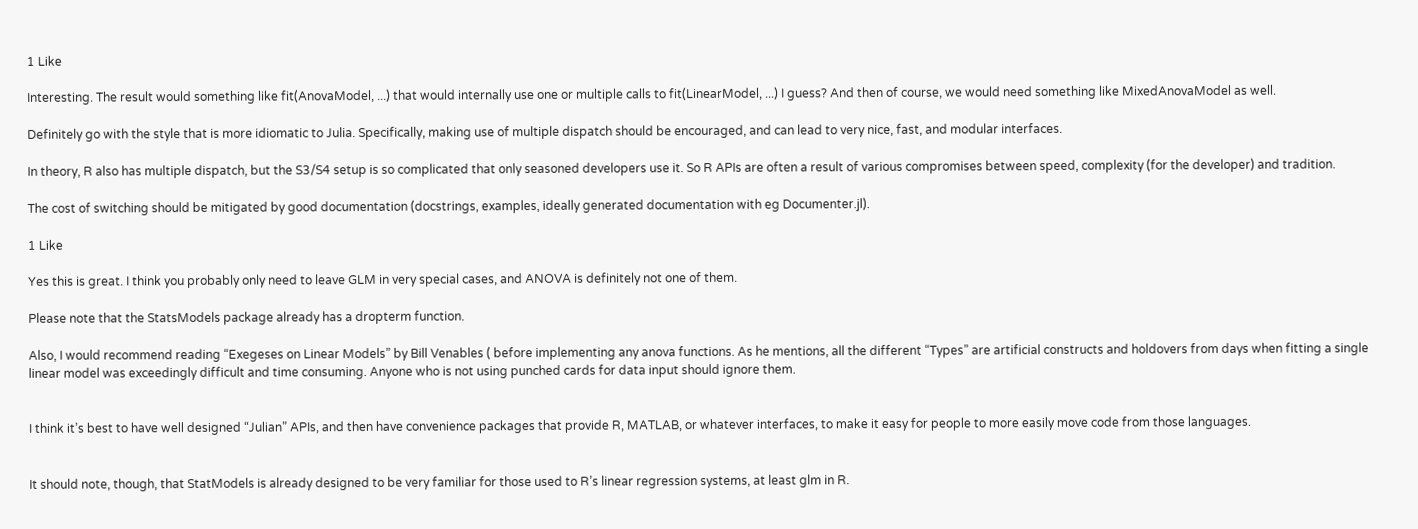1 Like

Interesting. The result would something like fit(AnovaModel, ...) that would internally use one or multiple calls to fit(LinearModel, ...) I guess? And then of course, we would need something like MixedAnovaModel as well.

Definitely go with the style that is more idiomatic to Julia. Specifically, making use of multiple dispatch should be encouraged, and can lead to very nice, fast, and modular interfaces.

In theory, R also has multiple dispatch, but the S3/S4 setup is so complicated that only seasoned developers use it. So R APIs are often a result of various compromises between speed, complexity (for the developer) and tradition.

The cost of switching should be mitigated by good documentation (docstrings, examples, ideally generated documentation with eg Documenter.jl).

1 Like

Yes this is great. I think you probably only need to leave GLM in very special cases, and ANOVA is definitely not one of them.

Please note that the StatsModels package already has a dropterm function.

Also, I would recommend reading “Exegeses on Linear Models” by Bill Venables ( before implementing any anova functions. As he mentions, all the different “Types” are artificial constructs and holdovers from days when fitting a single linear model was exceedingly difficult and time consuming. Anyone who is not using punched cards for data input should ignore them.


I think it’s best to have well designed “Julian” APIs, and then have convenience packages that provide R, MATLAB, or whatever interfaces, to make it easy for people to more easily move code from those languages.


It should note, though, that StatModels is already designed to be very familiar for those used to R’s linear regression systems, at least glm in R.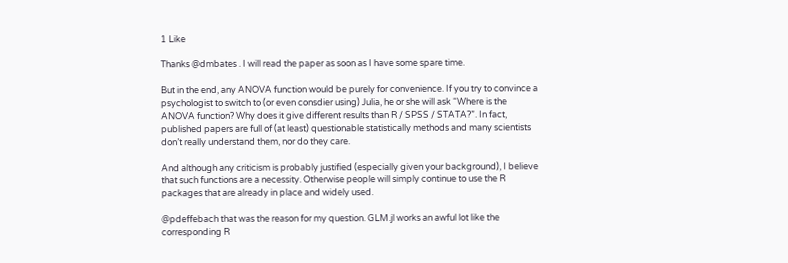1 Like

Thanks @dmbates . I will read the paper as soon as I have some spare time.

But in the end, any ANOVA function would be purely for convenience. If you try to convince a psychologist to switch to (or even consdier using) Julia, he or she will ask “Where is the ANOVA function? Why does it give different results than R / SPSS / STATA?”. In fact, published papers are full of (at least) questionable statistically methods and many scientists don’t really understand them, nor do they care.

And although any criticism is probably justified (especially given your background), I believe that such functions are a necessity. Otherwise people will simply continue to use the R packages that are already in place and widely used.

@pdeffebach that was the reason for my question. GLM.jl works an awful lot like the corresponding R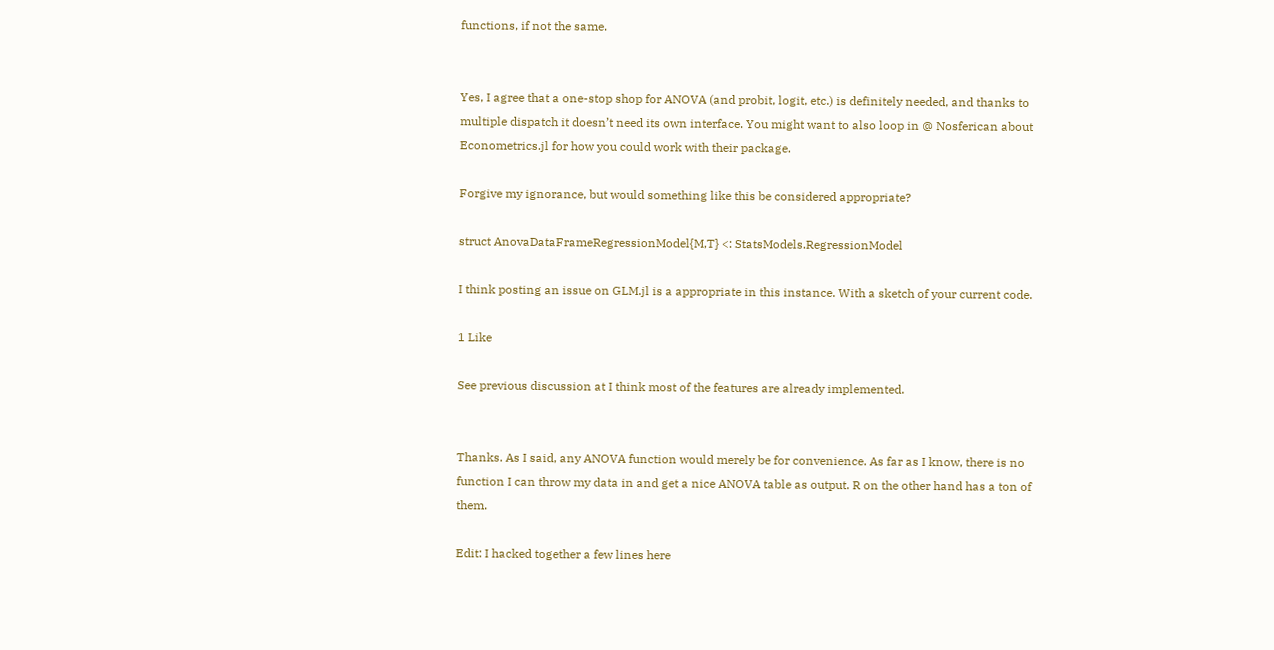functions, if not the same.


Yes, I agree that a one-stop shop for ANOVA (and probit, logit, etc.) is definitely needed, and thanks to multiple dispatch it doesn’t need its own interface. You might want to also loop in @ Nosferican about Econometrics.jl for how you could work with their package.

Forgive my ignorance, but would something like this be considered appropriate?

struct AnovaDataFrameRegressionModel{M,T} <: StatsModels.RegressionModel

I think posting an issue on GLM.jl is a appropriate in this instance. With a sketch of your current code.

1 Like

See previous discussion at I think most of the features are already implemented.


Thanks. As I said, any ANOVA function would merely be for convenience. As far as I know, there is no function I can throw my data in and get a nice ANOVA table as output. R on the other hand has a ton of them.

Edit: I hacked together a few lines here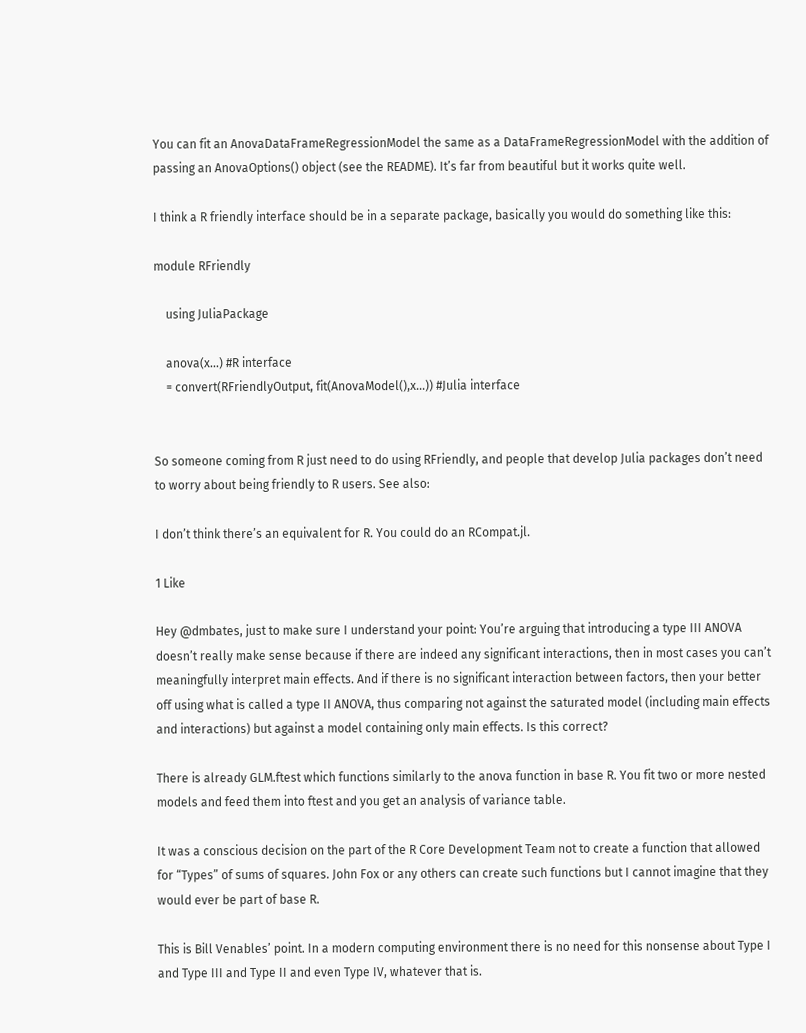You can fit an AnovaDataFrameRegressionModel the same as a DataFrameRegressionModel with the addition of passing an AnovaOptions() object (see the README). It’s far from beautiful but it works quite well.

I think a R friendly interface should be in a separate package, basically you would do something like this:

module RFriendly

    using JuliaPackage

    anova(x...) #R interface
    = convert(RFriendlyOutput, fit(AnovaModel(),x...)) #Julia interface


So someone coming from R just need to do using RFriendly, and people that develop Julia packages don’t need to worry about being friendly to R users. See also:

I don’t think there’s an equivalent for R. You could do an RCompat.jl.

1 Like

Hey @dmbates, just to make sure I understand your point: You’re arguing that introducing a type III ANOVA doesn’t really make sense because if there are indeed any significant interactions, then in most cases you can’t meaningfully interpret main effects. And if there is no significant interaction between factors, then your better off using what is called a type II ANOVA, thus comparing not against the saturated model (including main effects and interactions) but against a model containing only main effects. Is this correct?

There is already GLM.ftest which functions similarly to the anova function in base R. You fit two or more nested models and feed them into ftest and you get an analysis of variance table.

It was a conscious decision on the part of the R Core Development Team not to create a function that allowed for “Types” of sums of squares. John Fox or any others can create such functions but I cannot imagine that they would ever be part of base R.

This is Bill Venables’ point. In a modern computing environment there is no need for this nonsense about Type I and Type III and Type II and even Type IV, whatever that is.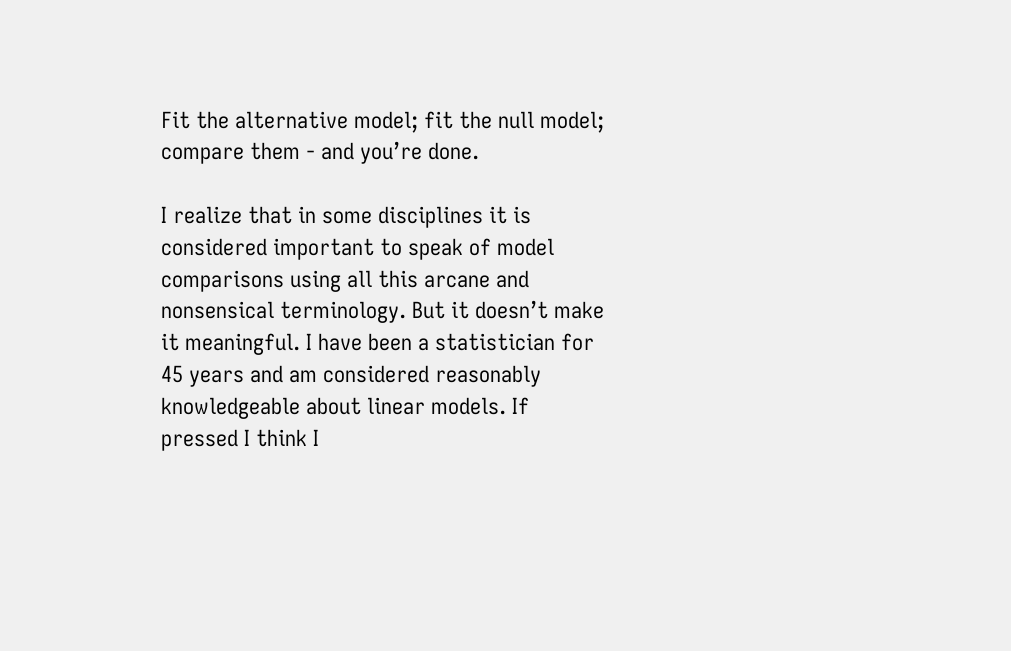Fit the alternative model; fit the null model; compare them - and you’re done.

I realize that in some disciplines it is considered important to speak of model comparisons using all this arcane and nonsensical terminology. But it doesn’t make it meaningful. I have been a statistician for 45 years and am considered reasonably knowledgeable about linear models. If pressed I think I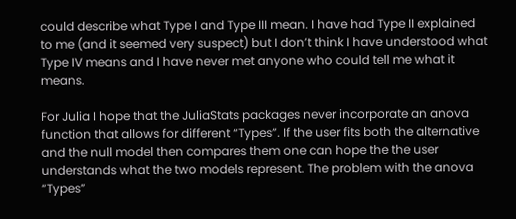could describe what Type I and Type III mean. I have had Type II explained to me (and it seemed very suspect) but I don’t think I have understood what Type IV means and I have never met anyone who could tell me what it means.

For Julia I hope that the JuliaStats packages never incorporate an anova function that allows for different “Types”. If the user fits both the alternative and the null model then compares them one can hope the the user understands what the two models represent. The problem with the anova “Types”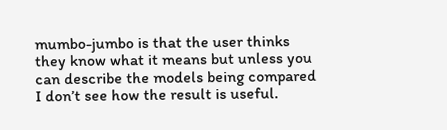mumbo-jumbo is that the user thinks they know what it means but unless you can describe the models being compared I don’t see how the result is useful.